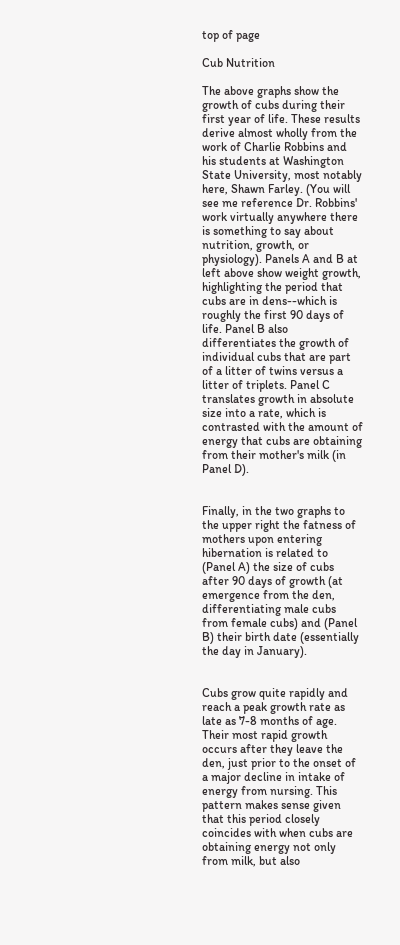top of page

Cub Nutrition

The above graphs show the growth of cubs during their first year of life. These results derive almost wholly from the work of Charlie Robbins and his students at Washington State University, most notably here, Shawn Farley. (You will see me reference Dr. Robbins' work virtually anywhere there is something to say about nutrition, growth, or physiology). Panels A and B at left above show weight growth, highlighting the period that cubs are in dens--which is roughly the first 90 days of life. Panel B also differentiates the growth of individual cubs that are part of a litter of twins versus a litter of triplets. Panel C translates growth in absolute size into a rate, which is contrasted with the amount of energy that cubs are obtaining from their mother's milk (in Panel D).


Finally, in the two graphs to the upper right the fatness of mothers upon entering hibernation is related to (Panel A) the size of cubs after 90 days of growth (at emergence from the den, differentiating male cubs from female cubs) and (Panel B) their birth date (essentially the day in January).


Cubs grow quite rapidly and reach a peak growth rate as late as 7-8 months of age. Their most rapid growth occurs after they leave the den, just prior to the onset of a major decline in intake of energy from nursing. This pattern makes sense given that this period closely coincides with when cubs are obtaining energy not only from milk, but also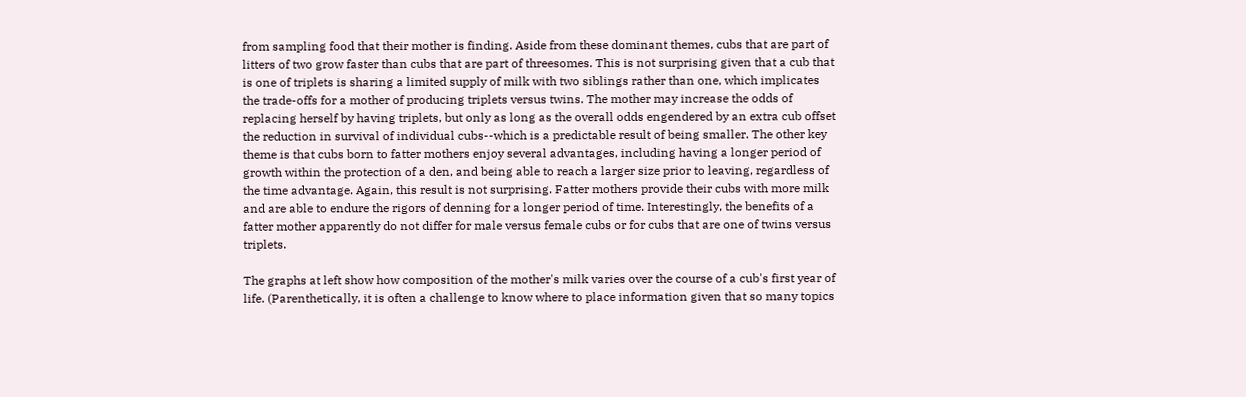from sampling food that their mother is finding. Aside from these dominant themes, cubs that are part of litters of two grow faster than cubs that are part of threesomes. This is not surprising given that a cub that is one of triplets is sharing a limited supply of milk with two siblings rather than one, which implicates the trade-offs for a mother of producing triplets versus twins. The mother may increase the odds of replacing herself by having triplets, but only as long as the overall odds engendered by an extra cub offset the reduction in survival of individual cubs--which is a predictable result of being smaller. The other key theme is that cubs born to fatter mothers enjoy several advantages, including having a longer period of growth within the protection of a den, and being able to reach a larger size prior to leaving, regardless of the time advantage. Again, this result is not surprising. Fatter mothers provide their cubs with more milk and are able to endure the rigors of denning for a longer period of time. Interestingly, the benefits of a fatter mother apparently do not differ for male versus female cubs or for cubs that are one of twins versus triplets.

The graphs at left show how composition of the mother's milk varies over the course of a cub's first year of life. (Parenthetically, it is often a challenge to know where to place information given that so many topics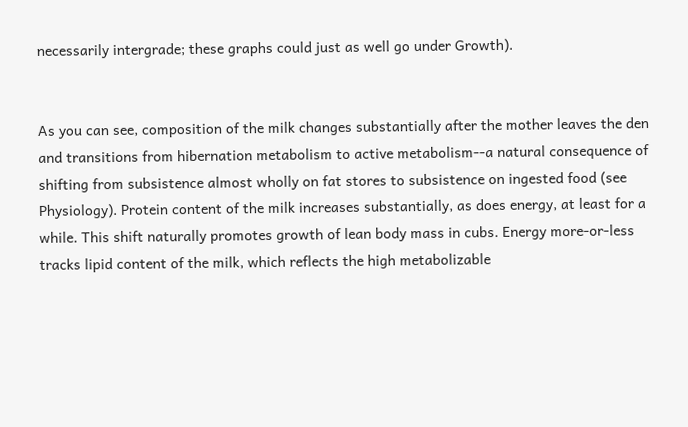necessarily intergrade; these graphs could just as well go under Growth).


As you can see, composition of the milk changes substantially after the mother leaves the den and transitions from hibernation metabolism to active metabolism--a natural consequence of shifting from subsistence almost wholly on fat stores to subsistence on ingested food (see Physiology). Protein content of the milk increases substantially, as does energy, at least for a while. This shift naturally promotes growth of lean body mass in cubs. Energy more-or-less tracks lipid content of the milk, which reflects the high metabolizable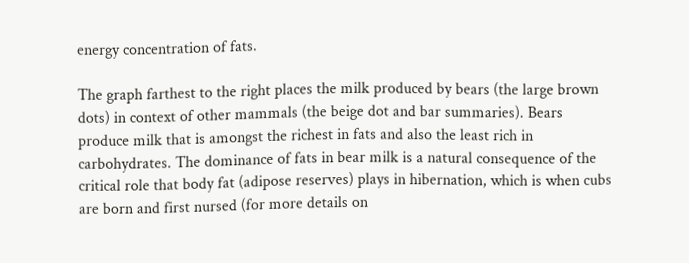energy concentration of fats.

The graph farthest to the right places the milk produced by bears (the large brown dots) in context of other mammals (the beige dot and bar summaries). Bears produce milk that is amongst the richest in fats and also the least rich in carbohydrates. The dominance of fats in bear milk is a natural consequence of the critical role that body fat (adipose reserves) plays in hibernation, which is when cubs are born and first nursed (for more details on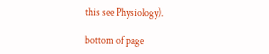this see Physiology).

bottom of page